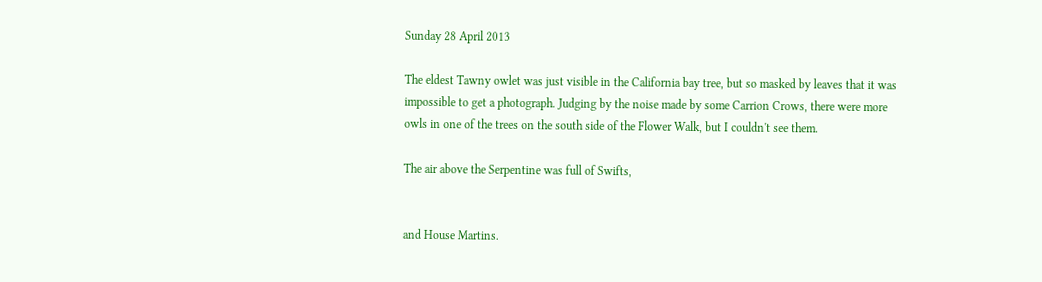Sunday 28 April 2013

The eldest Tawny owlet was just visible in the California bay tree, but so masked by leaves that it was impossible to get a photograph. Judging by the noise made by some Carrion Crows, there were more owls in one of the trees on the south side of the Flower Walk, but I couldn't see them.

The air above the Serpentine was full of Swifts,


and House Martins.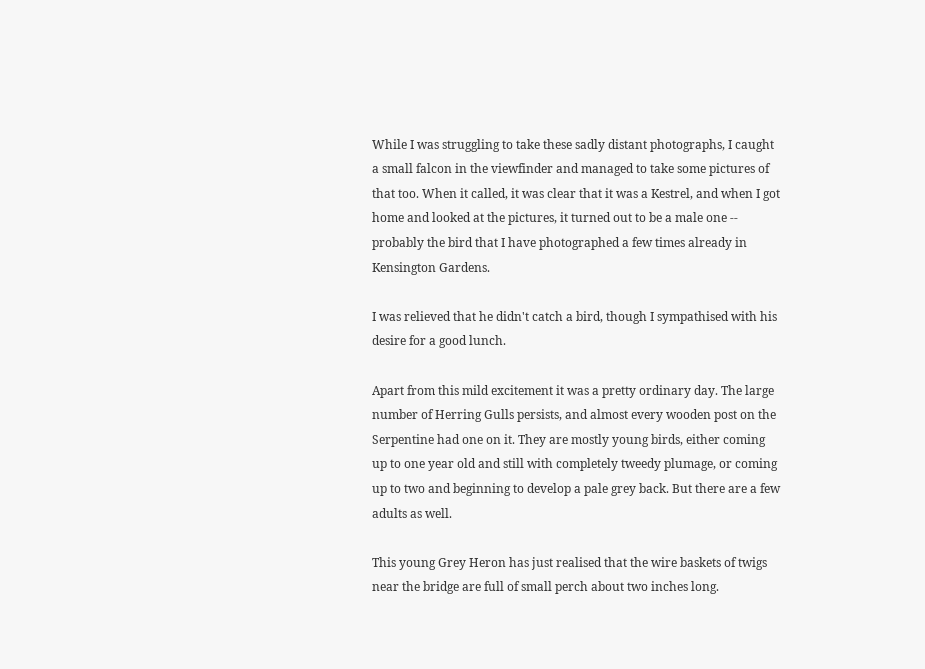While I was struggling to take these sadly distant photographs, I caught a small falcon in the viewfinder and managed to take some pictures of that too. When it called, it was clear that it was a Kestrel, and when I got home and looked at the pictures, it turned out to be a male one -- probably the bird that I have photographed a few times already in Kensington Gardens.

I was relieved that he didn't catch a bird, though I sympathised with his desire for a good lunch.

Apart from this mild excitement it was a pretty ordinary day. The large number of Herring Gulls persists, and almost every wooden post on the Serpentine had one on it. They are mostly young birds, either coming up to one year old and still with completely tweedy plumage, or coming up to two and beginning to develop a pale grey back. But there are a few adults as well.

This young Grey Heron has just realised that the wire baskets of twigs near the bridge are full of small perch about two inches long.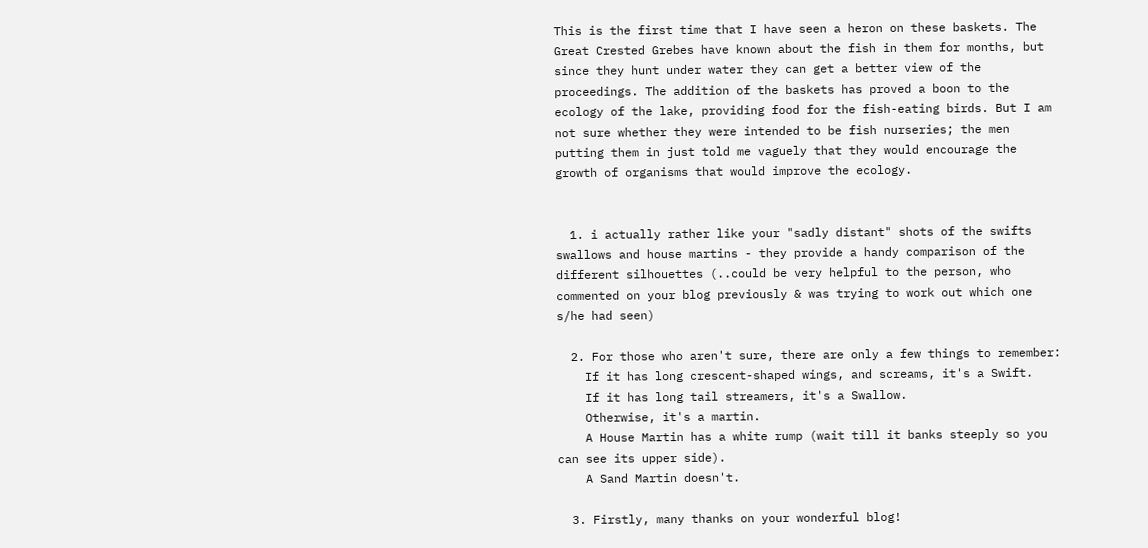This is the first time that I have seen a heron on these baskets. The Great Crested Grebes have known about the fish in them for months, but since they hunt under water they can get a better view of the proceedings. The addition of the baskets has proved a boon to the ecology of the lake, providing food for the fish-eating birds. But I am not sure whether they were intended to be fish nurseries; the men putting them in just told me vaguely that they would encourage the growth of organisms that would improve the ecology.


  1. i actually rather like your "sadly distant" shots of the swifts swallows and house martins - they provide a handy comparison of the different silhouettes (..could be very helpful to the person, who commented on your blog previously & was trying to work out which one s/he had seen)

  2. For those who aren't sure, there are only a few things to remember:
    If it has long crescent-shaped wings, and screams, it's a Swift.
    If it has long tail streamers, it's a Swallow.
    Otherwise, it's a martin.
    A House Martin has a white rump (wait till it banks steeply so you can see its upper side).
    A Sand Martin doesn't.

  3. Firstly, many thanks on your wonderful blog!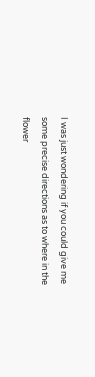I was just wondering if you could give me some precise directions as to where in the flower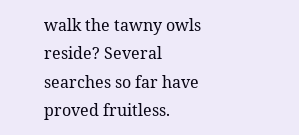walk the tawny owls reside? Several searches so far have proved fruitless.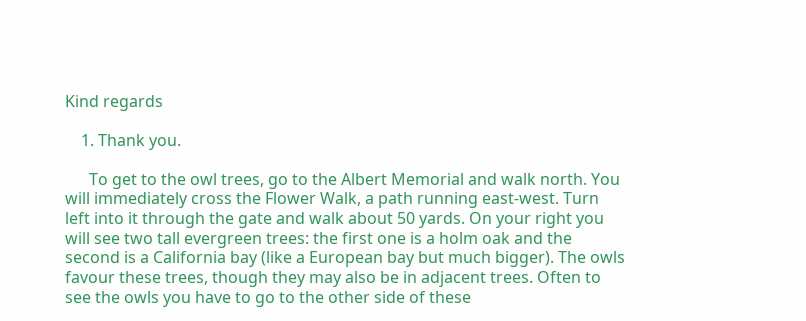Kind regards

    1. Thank you.

      To get to the owl trees, go to the Albert Memorial and walk north. You will immediately cross the Flower Walk, a path running east-west. Turn left into it through the gate and walk about 50 yards. On your right you will see two tall evergreen trees: the first one is a holm oak and the second is a California bay (like a European bay but much bigger). The owls favour these trees, though they may also be in adjacent trees. Often to see the owls you have to go to the other side of these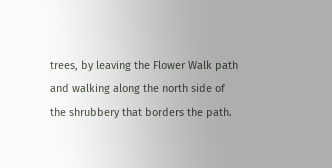trees, by leaving the Flower Walk path and walking along the north side of the shrubbery that borders the path.